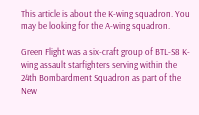This article is about the K-wing squadron. You may be looking for the A-wing squadron.

Green Flight was a six-craft group of BTL-S8 K-wing assault starfighters serving within the 24th Bombardment Squadron as part of the New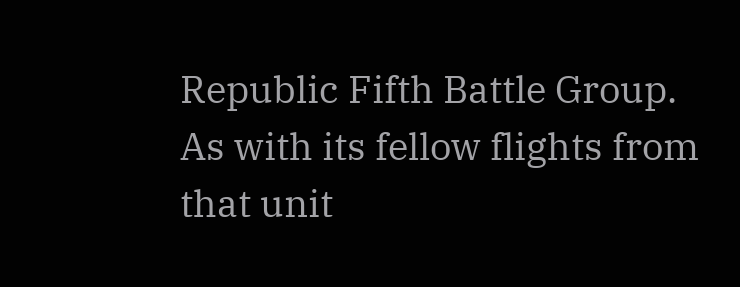Republic Fifth Battle Group. As with its fellow flights from that unit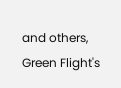and others, Green Flight's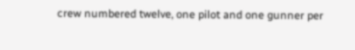crew numbered twelve, one pilot and one gunner per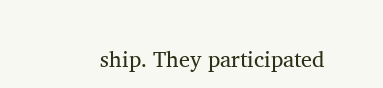ship. They participated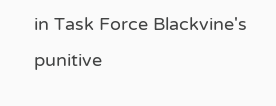in Task Force Blackvine's punitive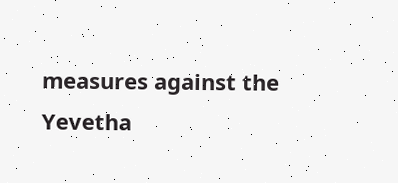measures against the Yevetha